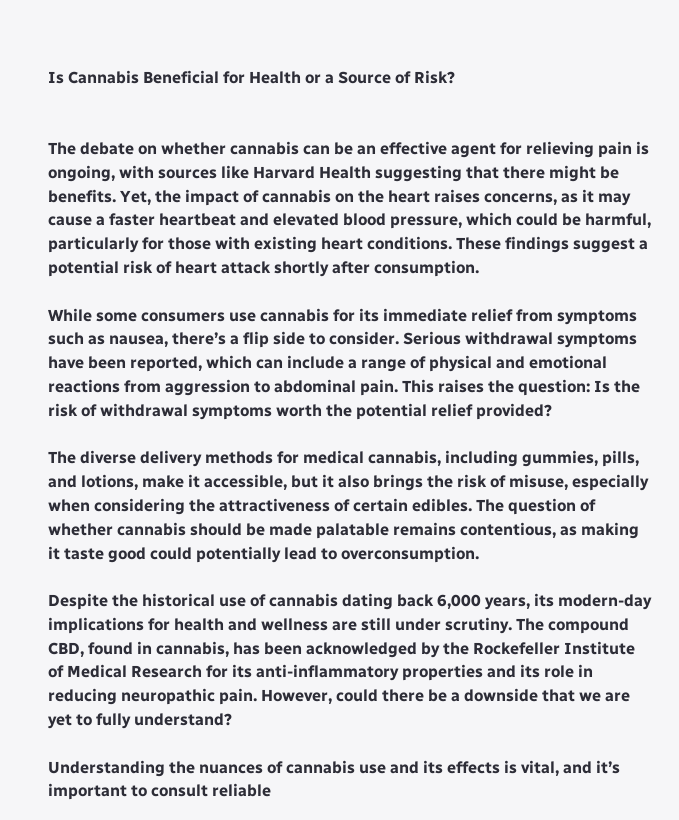Is Cannabis Beneficial for Health or a Source of Risk?


The debate on whether cannabis can be an effective agent for relieving pain is ongoing, with sources like Harvard Health suggesting that there might be benefits. Yet, the impact of cannabis on the heart raises concerns, as it may cause a faster heartbeat and elevated blood pressure, which could be harmful, particularly for those with existing heart conditions. These findings suggest a potential risk of heart attack shortly after consumption.

While some consumers use cannabis for its immediate relief from symptoms such as nausea, there’s a flip side to consider. Serious withdrawal symptoms have been reported, which can include a range of physical and emotional reactions from aggression to abdominal pain. This raises the question: Is the risk of withdrawal symptoms worth the potential relief provided?

The diverse delivery methods for medical cannabis, including gummies, pills, and lotions, make it accessible, but it also brings the risk of misuse, especially when considering the attractiveness of certain edibles. The question of whether cannabis should be made palatable remains contentious, as making it taste good could potentially lead to overconsumption.

Despite the historical use of cannabis dating back 6,000 years, its modern-day implications for health and wellness are still under scrutiny. The compound CBD, found in cannabis, has been acknowledged by the Rockefeller Institute of Medical Research for its anti-inflammatory properties and its role in reducing neuropathic pain. However, could there be a downside that we are yet to fully understand?

Understanding the nuances of cannabis use and its effects is vital, and it’s important to consult reliable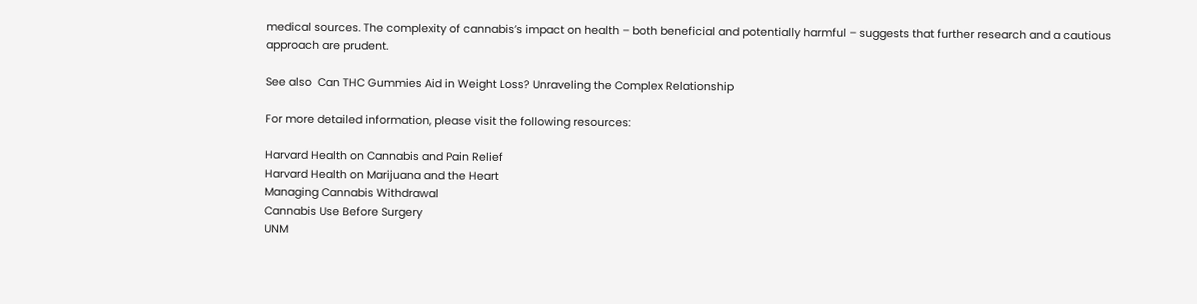medical sources. The complexity of cannabis’s impact on health – both beneficial and potentially harmful – suggests that further research and a cautious approach are prudent.

See also  Can THC Gummies Aid in Weight Loss? Unraveling the Complex Relationship

For more detailed information, please visit the following resources:

Harvard Health on Cannabis and Pain Relief
Harvard Health on Marijuana and the Heart
Managing Cannabis Withdrawal
Cannabis Use Before Surgery
UNM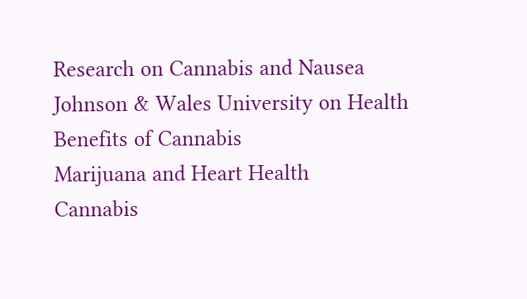Research on Cannabis and Nausea
Johnson & Wales University on Health Benefits of Cannabis
Marijuana and Heart Health
Cannabis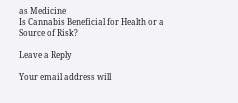as Medicine
Is Cannabis Beneficial for Health or a Source of Risk?

Leave a Reply

Your email address will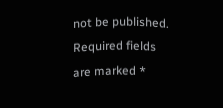not be published. Required fields are marked *